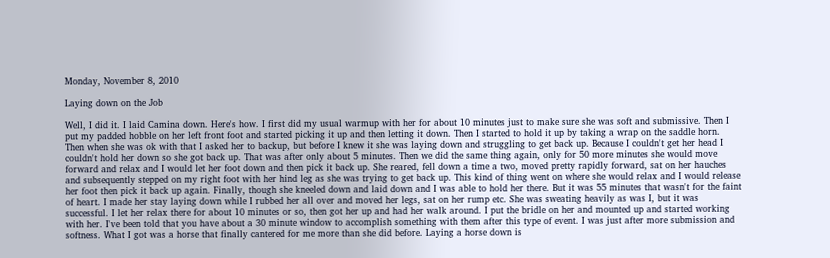Monday, November 8, 2010

Laying down on the Job

Well, I did it. I laid Camina down. Here's how. I first did my usual warmup with her for about 10 minutes just to make sure she was soft and submissive. Then I put my padded hobble on her left front foot and started picking it up and then letting it down. Then I started to hold it up by taking a wrap on the saddle horn. Then when she was ok with that I asked her to backup, but before I knew it she was laying down and struggling to get back up. Because I couldn't get her head I couldn't hold her down so she got back up. That was after only about 5 minutes. Then we did the same thing again, only for 50 more minutes she would move forward and relax and I would let her foot down and then pick it back up. She reared, fell down a time a two, moved pretty rapidly forward, sat on her hauches and subsequently stepped on my right foot with her hind leg as she was trying to get back up. This kind of thing went on where she would relax and I would release her foot then pick it back up again. Finally, though she kneeled down and laid down and I was able to hold her there. But it was 55 minutes that wasn't for the faint of heart. I made her stay laying down while I rubbed her all over and moved her legs, sat on her rump etc. She was sweating heavily as was I, but it was successful. I let her relax there for about 10 minutes or so, then got her up and had her walk around. I put the bridle on her and mounted up and started working with her. I've been told that you have about a 30 minute window to accomplish something with them after this type of event. I was just after more submission and softness. What I got was a horse that finally cantered for me more than she did before. Laying a horse down is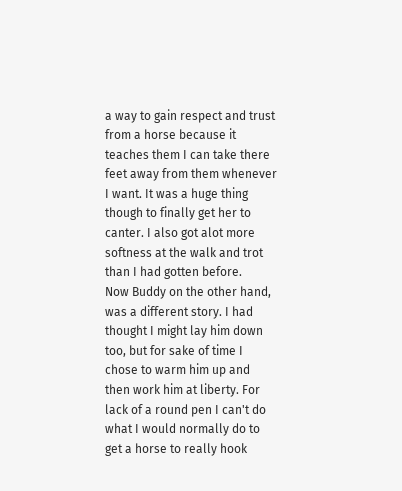a way to gain respect and trust from a horse because it teaches them I can take there feet away from them whenever I want. It was a huge thing though to finally get her to canter. I also got alot more softness at the walk and trot than I had gotten before.
Now Buddy on the other hand, was a different story. I had thought I might lay him down too, but for sake of time I chose to warm him up and then work him at liberty. For lack of a round pen I can't do what I would normally do to get a horse to really hook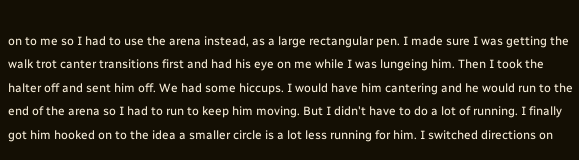on to me so I had to use the arena instead, as a large rectangular pen. I made sure I was getting the walk trot canter transitions first and had his eye on me while I was lungeing him. Then I took the halter off and sent him off. We had some hiccups. I would have him cantering and he would run to the end of the arena so I had to run to keep him moving. But I didn't have to do a lot of running. I finally got him hooked on to the idea a smaller circle is a lot less running for him. I switched directions on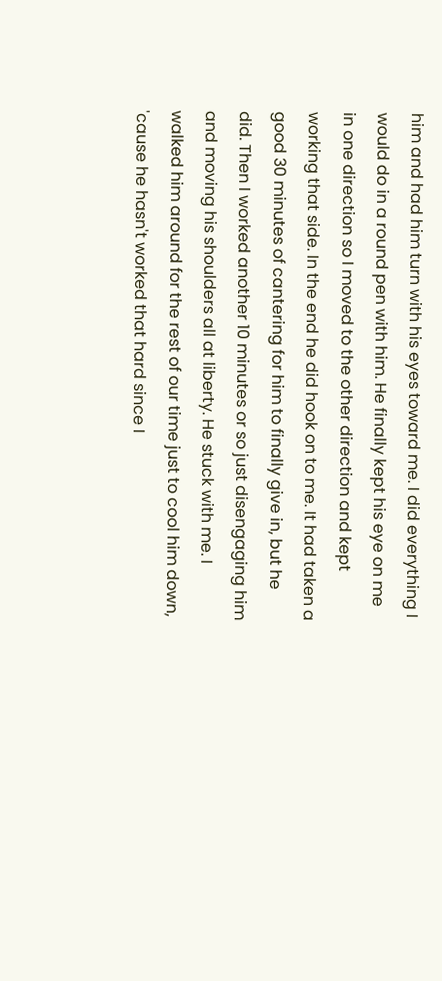him and had him turn with his eyes toward me. I did everything I would do in a round pen with him. He finally kept his eye on me in one direction so I moved to the other direction and kept working that side. In the end he did hook on to me. It had taken a good 30 minutes of cantering for him to finally give in, but he did. Then I worked another 10 minutes or so just disengaging him and moving his shoulders all at liberty. He stuck with me. I walked him around for the rest of our time just to cool him down, 'cause he hasn't worked that hard since I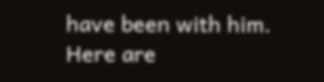have been with him.
Here are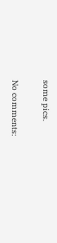some pics.

No comments: